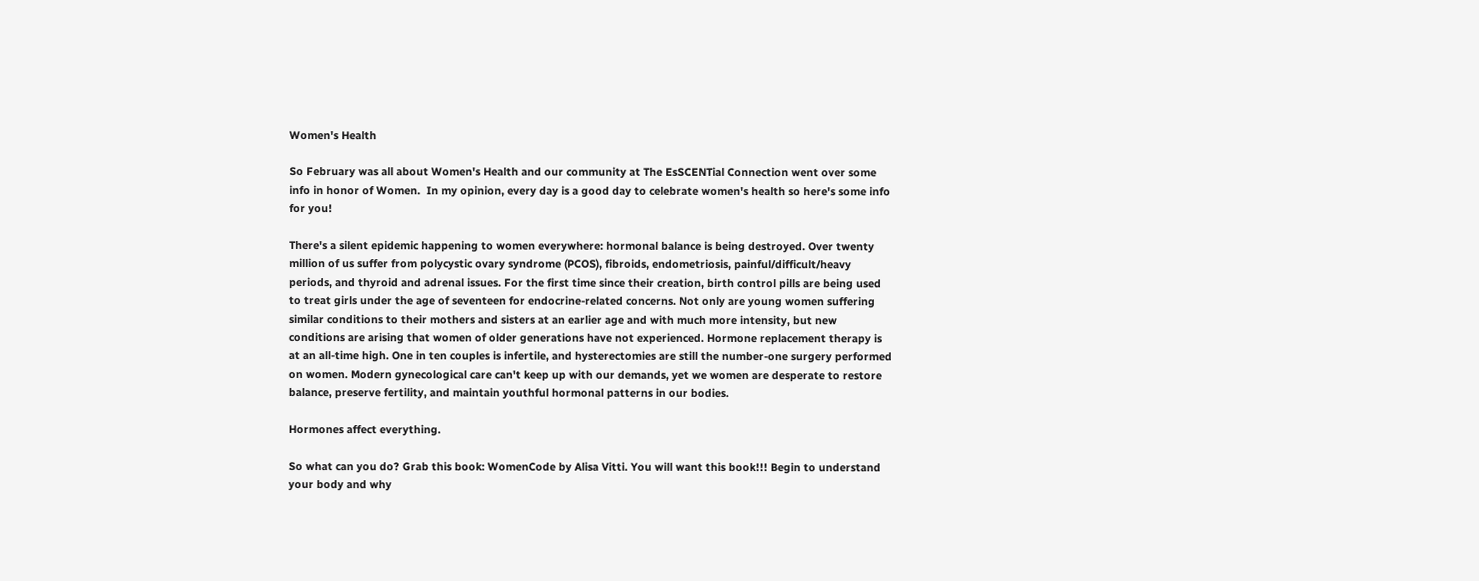Women's Health

So February was all about Women's Health and our community at The EsSCENTial Connection went over some info in honor of Women.  In my opinion, every day is a good day to celebrate women's health so here's some info for you!

There's a silent epidemic happening to women everywhere: hormonal balance is being destroyed. Over twenty million of us suffer from polycystic ovary syndrome (PCOS), fibroids, endometriosis, painful/difficult/heavy periods, and thyroid and adrenal issues. For the first time since their creation, birth control pills are being used to treat girls under the age of seventeen for endocrine-related concerns. Not only are young women suffering similar conditions to their mothers and sisters at an earlier age and with much more intensity, but new conditions are arising that women of older generations have not experienced. Hormone replacement therapy is at an all-time high. One in ten couples is infertile, and hysterectomies are still the number-one surgery performed on women. Modern gynecological care can't keep up with our demands, yet we women are desperate to restore balance, preserve fertility, and maintain youthful hormonal patterns in our bodies.

Hormones affect everything.

So what can you do? Grab this book: WomenCode by Alisa Vitti. You will want this book!!! Begin to understand your body and why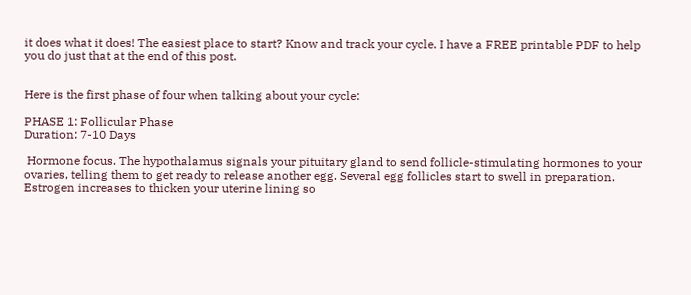it does what it does! The easiest place to start? Know and track your cycle. I have a FREE printable PDF to help you do just that at the end of this post.


Here is the first phase of four when talking about your cycle:

PHASE 1: Follicular Phase
Duration: 7-10 Days

 Hormone focus. The hypothalamus signals your pituitary gland to send follicle-stimulating hormones to your ovaries, telling them to get ready to release another egg. Several egg follicles start to swell in preparation. Estrogen increases to thicken your uterine lining so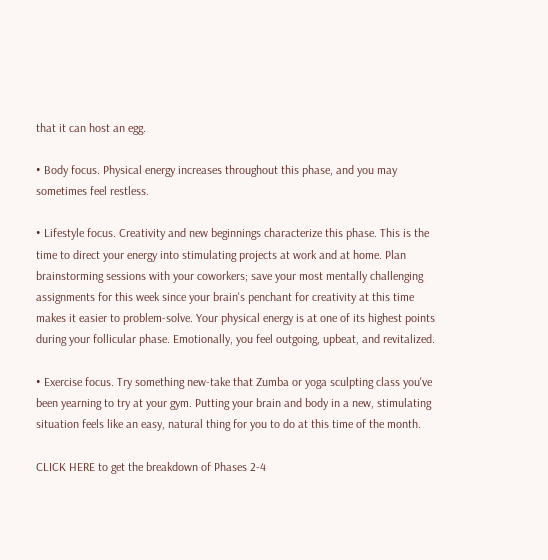that it can host an egg.

• Body focus. Physical energy increases throughout this phase, and you may sometimes feel restless.

• Lifestyle focus. Creativity and new beginnings characterize this phase. This is the time to direct your energy into stimulating projects at work and at home. Plan brainstorming sessions with your coworkers; save your most mentally challenging assignments for this week since your brain's penchant for creativity at this time makes it easier to problem-solve. Your physical energy is at one of its highest points during your follicular phase. Emotionally, you feel outgoing, upbeat, and revitalized.

• Exercise focus. Try something new-take that Zumba or yoga sculpting class you've been yearning to try at your gym. Putting your brain and body in a new, stimulating situation feels like an easy, natural thing for you to do at this time of the month.

CLICK HERE to get the breakdown of Phases 2-4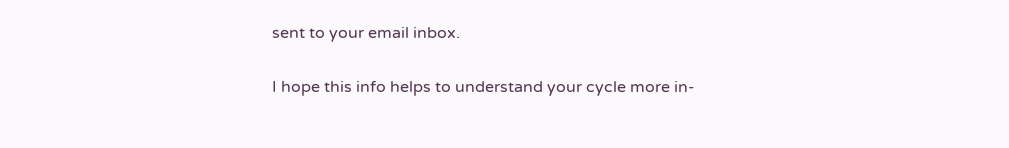sent to your email inbox.

I hope this info helps to understand your cycle more in-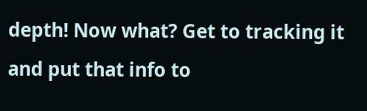depth! Now what? Get to tracking it and put that info to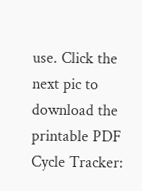use. Click the next pic to download the printable PDF Cycle Tracker: